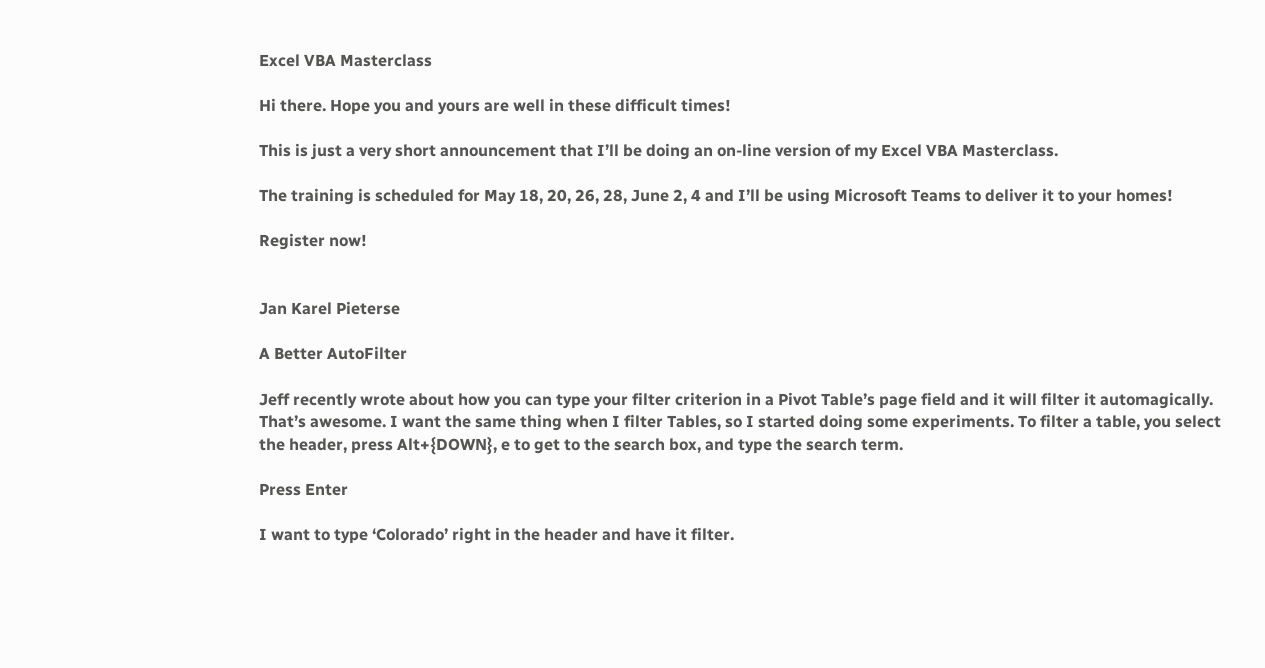Excel VBA Masterclass

Hi there. Hope you and yours are well in these difficult times!

This is just a very short announcement that I’ll be doing an on-line version of my Excel VBA Masterclass.

The training is scheduled for May 18, 20, 26, 28, June 2, 4 and I’ll be using Microsoft Teams to deliver it to your homes!

Register now!


Jan Karel Pieterse

A Better AutoFilter

Jeff recently wrote about how you can type your filter criterion in a Pivot Table’s page field and it will filter it automagically. That’s awesome. I want the same thing when I filter Tables, so I started doing some experiments. To filter a table, you select the header, press Alt+{DOWN}, e to get to the search box, and type the search term.

Press Enter

I want to type ‘Colorado’ right in the header and have it filter.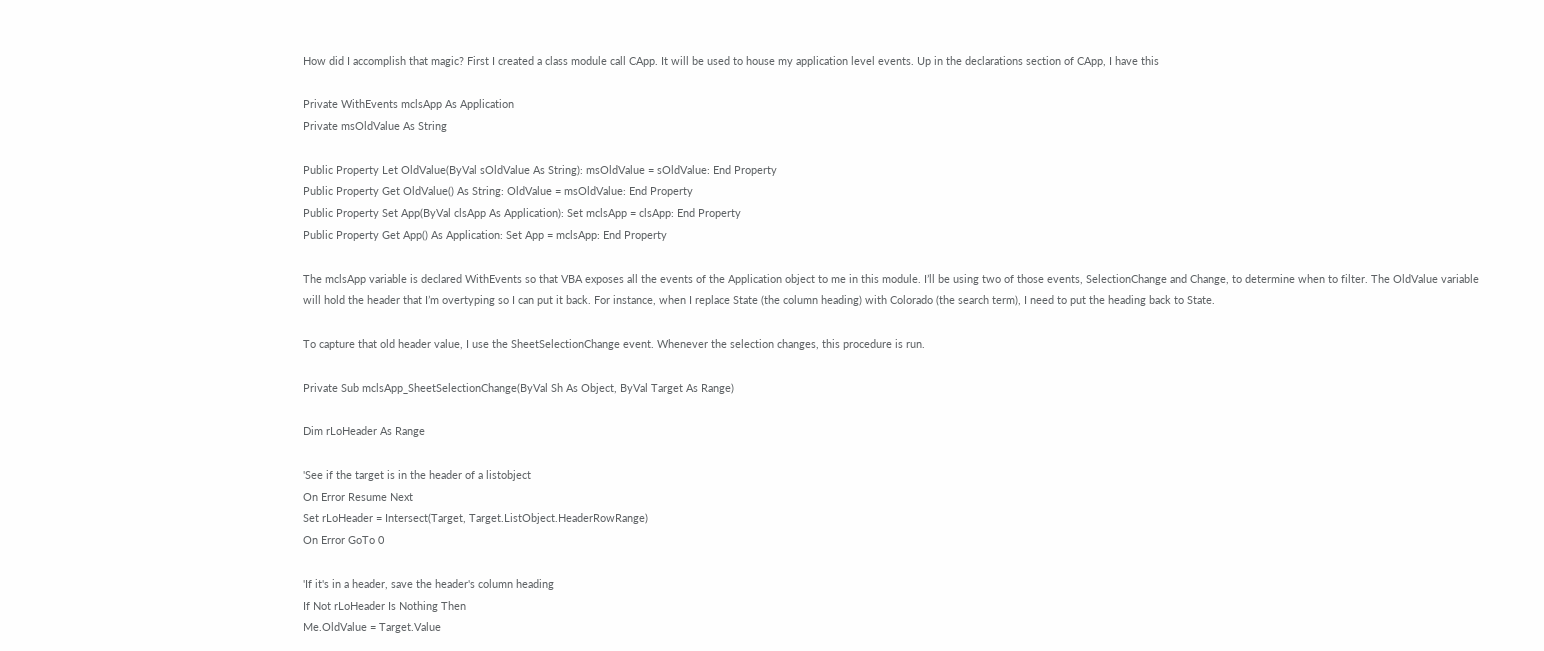How did I accomplish that magic? First I created a class module call CApp. It will be used to house my application level events. Up in the declarations section of CApp, I have this

Private WithEvents mclsApp As Application
Private msOldValue As String

Public Property Let OldValue(ByVal sOldValue As String): msOldValue = sOldValue: End Property
Public Property Get OldValue() As String: OldValue = msOldValue: End Property
Public Property Set App(ByVal clsApp As Application): Set mclsApp = clsApp: End Property
Public Property Get App() As Application: Set App = mclsApp: End Property

The mclsApp variable is declared WithEvents so that VBA exposes all the events of the Application object to me in this module. I’ll be using two of those events, SelectionChange and Change, to determine when to filter. The OldValue variable will hold the header that I’m overtyping so I can put it back. For instance, when I replace State (the column heading) with Colorado (the search term), I need to put the heading back to State.

To capture that old header value, I use the SheetSelectionChange event. Whenever the selection changes, this procedure is run.

Private Sub mclsApp_SheetSelectionChange(ByVal Sh As Object, ByVal Target As Range)

Dim rLoHeader As Range

'See if the target is in the header of a listobject
On Error Resume Next
Set rLoHeader = Intersect(Target, Target.ListObject.HeaderRowRange)
On Error GoTo 0

'If it's in a header, save the header's column heading
If Not rLoHeader Is Nothing Then
Me.OldValue = Target.Value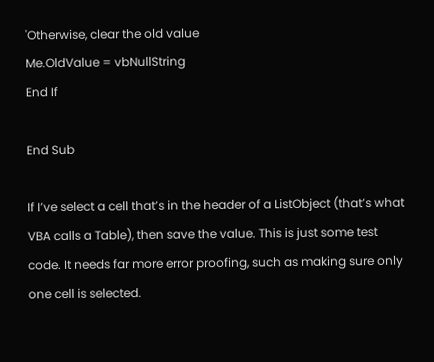'Otherwise, clear the old value
Me.OldValue = vbNullString
End If

End Sub

If I’ve select a cell that’s in the header of a ListObject (that’s what VBA calls a Table), then save the value. This is just some test code. It needs far more error proofing, such as making sure only one cell is selected.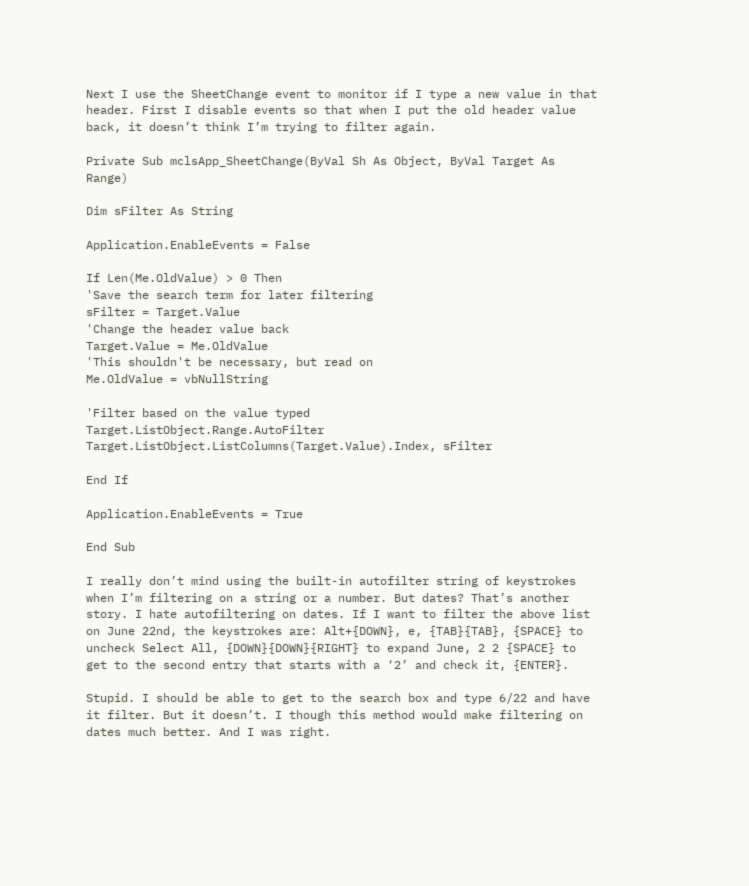Next I use the SheetChange event to monitor if I type a new value in that header. First I disable events so that when I put the old header value back, it doesn’t think I’m trying to filter again.

Private Sub mclsApp_SheetChange(ByVal Sh As Object, ByVal Target As Range)

Dim sFilter As String

Application.EnableEvents = False

If Len(Me.OldValue) > 0 Then
'Save the search term for later filtering
sFilter = Target.Value
'Change the header value back
Target.Value = Me.OldValue
'This shouldn't be necessary, but read on
Me.OldValue = vbNullString

'Filter based on the value typed
Target.ListObject.Range.AutoFilter Target.ListObject.ListColumns(Target.Value).Index, sFilter

End If

Application.EnableEvents = True

End Sub

I really don’t mind using the built-in autofilter string of keystrokes when I’m filtering on a string or a number. But dates? That’s another story. I hate autofiltering on dates. If I want to filter the above list on June 22nd, the keystrokes are: Alt+{DOWN}, e, {TAB}{TAB}, {SPACE} to uncheck Select All, {DOWN}{DOWN}{RIGHT} to expand June, 2 2 {SPACE} to get to the second entry that starts with a ‘2’ and check it, {ENTER}.

Stupid. I should be able to get to the search box and type 6/22 and have it filter. But it doesn’t. I though this method would make filtering on dates much better. And I was right.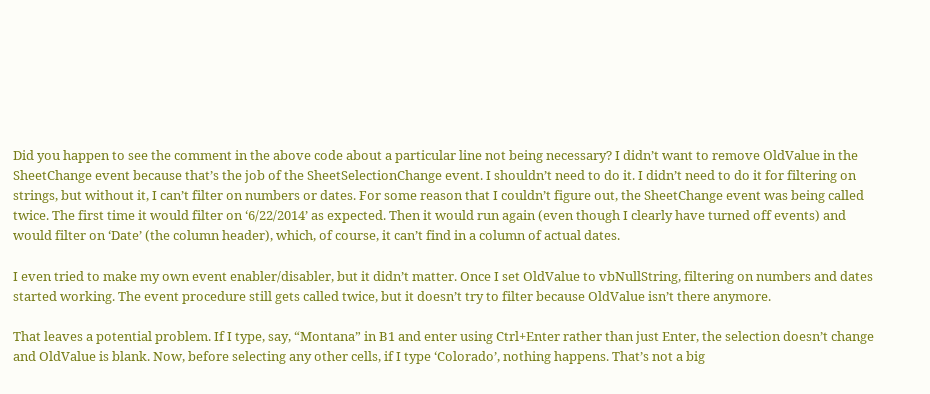Did you happen to see the comment in the above code about a particular line not being necessary? I didn’t want to remove OldValue in the SheetChange event because that’s the job of the SheetSelectionChange event. I shouldn’t need to do it. I didn’t need to do it for filtering on strings, but without it, I can’t filter on numbers or dates. For some reason that I couldn’t figure out, the SheetChange event was being called twice. The first time it would filter on ‘6/22/2014’ as expected. Then it would run again (even though I clearly have turned off events) and would filter on ‘Date’ (the column header), which, of course, it can’t find in a column of actual dates.

I even tried to make my own event enabler/disabler, but it didn’t matter. Once I set OldValue to vbNullString, filtering on numbers and dates started working. The event procedure still gets called twice, but it doesn’t try to filter because OldValue isn’t there anymore.

That leaves a potential problem. If I type, say, “Montana” in B1 and enter using Ctrl+Enter rather than just Enter, the selection doesn’t change and OldValue is blank. Now, before selecting any other cells, if I type ‘Colorado’, nothing happens. That’s not a big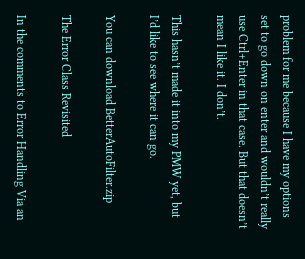problem for me because I have my options set to go down on enter and wouldn’t really use Ctrl+Enter in that case. But that doesn’t mean I like it. I don’t.

This hasn’t made it into my PMW yet, but I’d like to see where it can go.

You can download BetterAutoFilter.zip

The Error Class Revisited

In the comments to Error Handling Via an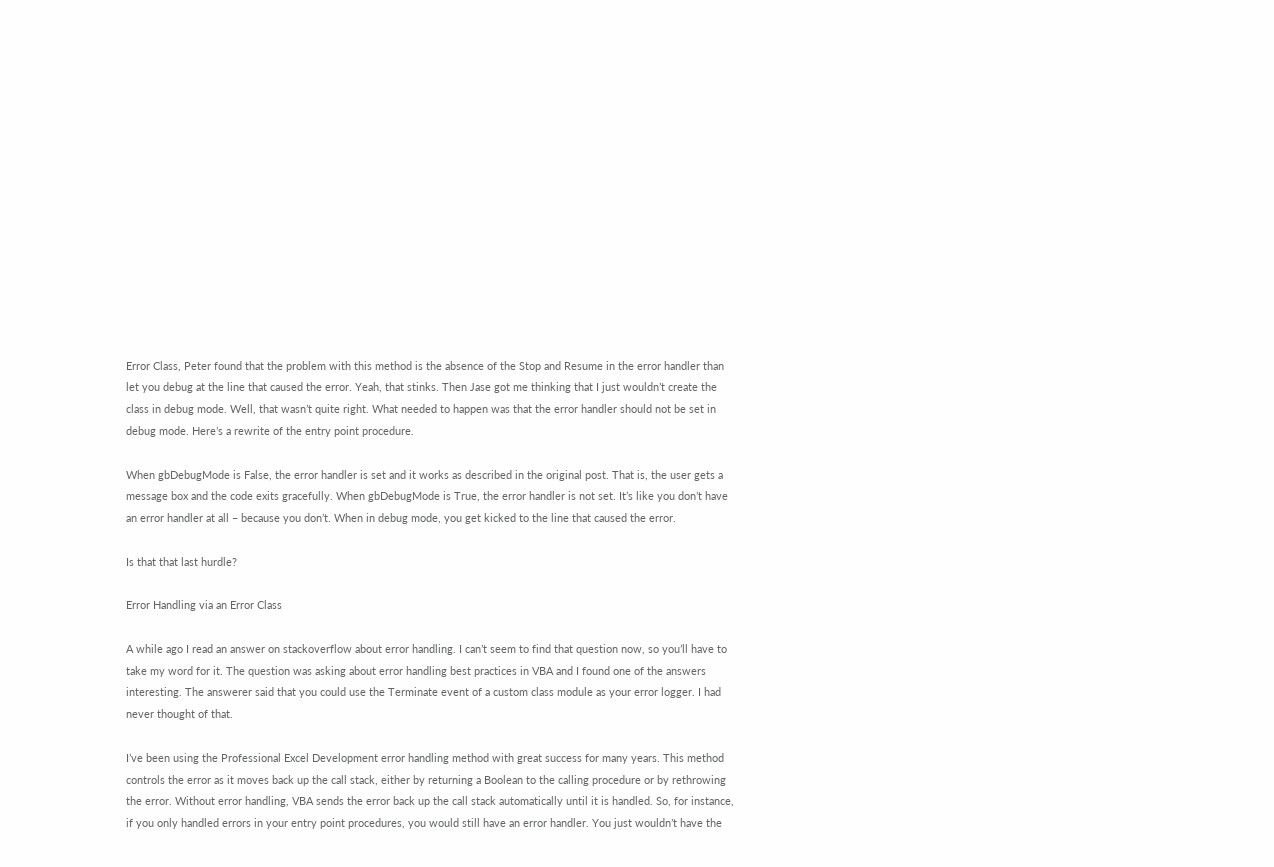Error Class, Peter found that the problem with this method is the absence of the Stop and Resume in the error handler than let you debug at the line that caused the error. Yeah, that stinks. Then Jase got me thinking that I just wouldn’t create the class in debug mode. Well, that wasn’t quite right. What needed to happen was that the error handler should not be set in debug mode. Here’s a rewrite of the entry point procedure.

When gbDebugMode is False, the error handler is set and it works as described in the original post. That is, the user gets a message box and the code exits gracefully. When gbDebugMode is True, the error handler is not set. It’s like you don’t have an error handler at all – because you don’t. When in debug mode, you get kicked to the line that caused the error.

Is that that last hurdle?

Error Handling via an Error Class

A while ago I read an answer on stackoverflow about error handling. I can’t seem to find that question now, so you’ll have to take my word for it. The question was asking about error handling best practices in VBA and I found one of the answers interesting. The answerer said that you could use the Terminate event of a custom class module as your error logger. I had never thought of that.

I’ve been using the Professional Excel Development error handling method with great success for many years. This method controls the error as it moves back up the call stack, either by returning a Boolean to the calling procedure or by rethrowing the error. Without error handling, VBA sends the error back up the call stack automatically until it is handled. So, for instance, if you only handled errors in your entry point procedures, you would still have an error handler. You just wouldn’t have the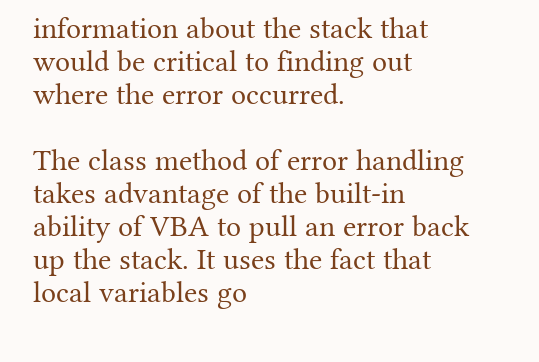information about the stack that would be critical to finding out where the error occurred.

The class method of error handling takes advantage of the built-in ability of VBA to pull an error back up the stack. It uses the fact that local variables go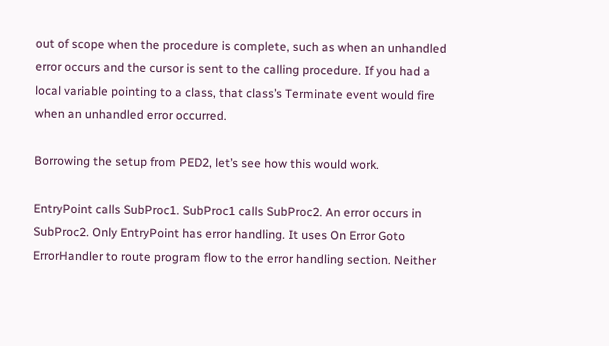out of scope when the procedure is complete, such as when an unhandled error occurs and the cursor is sent to the calling procedure. If you had a local variable pointing to a class, that class’s Terminate event would fire when an unhandled error occurred.

Borrowing the setup from PED2, let’s see how this would work.

EntryPoint calls SubProc1. SubProc1 calls SubProc2. An error occurs in SubProc2. Only EntryPoint has error handling. It uses On Error Goto ErrorHandler to route program flow to the error handling section. Neither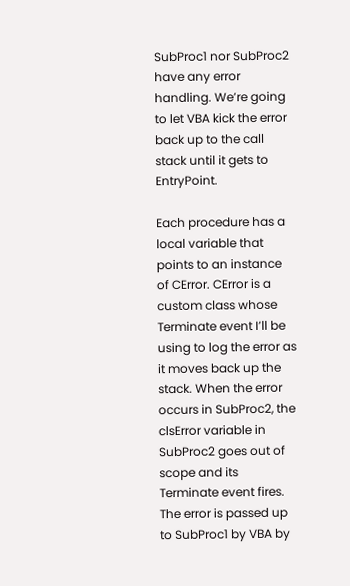SubProc1 nor SubProc2 have any error handling. We’re going to let VBA kick the error back up to the call stack until it gets to EntryPoint.

Each procedure has a local variable that points to an instance of CError. CError is a custom class whose Terminate event I’ll be using to log the error as it moves back up the stack. When the error occurs in SubProc2, the clsError variable in SubProc2 goes out of scope and its Terminate event fires. The error is passed up to SubProc1 by VBA by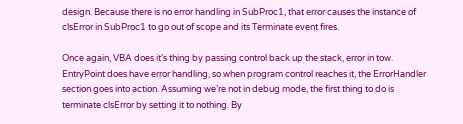design. Because there is no error handling in SubProc1, that error causes the instance of clsError in SubProc1 to go out of scope and its Terminate event fires.

Once again, VBA does it’s thing by passing control back up the stack, error in tow. EntryPoint does have error handling, so when program control reaches it, the ErrorHandler section goes into action. Assuming we’re not in debug mode, the first thing to do is terminate clsError by setting it to nothing. By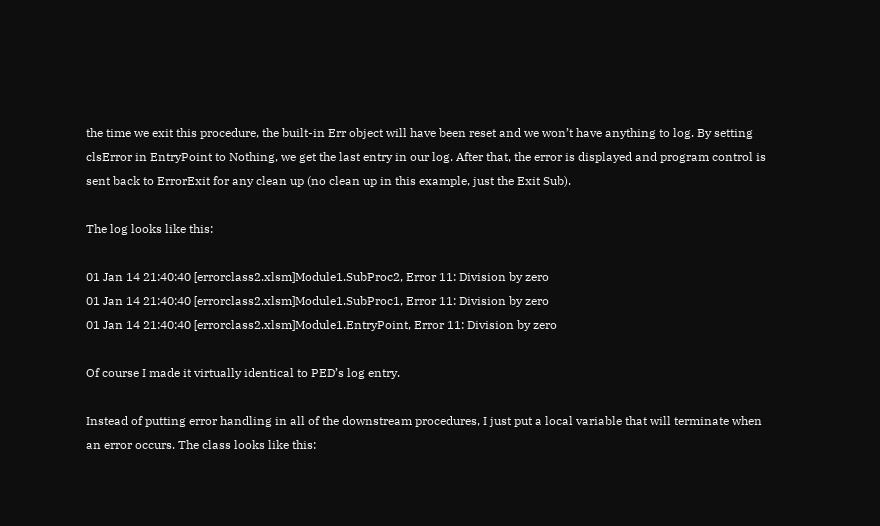the time we exit this procedure, the built-in Err object will have been reset and we won’t have anything to log. By setting clsError in EntryPoint to Nothing, we get the last entry in our log. After that, the error is displayed and program control is sent back to ErrorExit for any clean up (no clean up in this example, just the Exit Sub).

The log looks like this:

01 Jan 14 21:40:40 [errorclass2.xlsm]Module1.SubProc2, Error 11: Division by zero
01 Jan 14 21:40:40 [errorclass2.xlsm]Module1.SubProc1, Error 11: Division by zero
01 Jan 14 21:40:40 [errorclass2.xlsm]Module1.EntryPoint, Error 11: Division by zero

Of course I made it virtually identical to PED’s log entry.

Instead of putting error handling in all of the downstream procedures, I just put a local variable that will terminate when an error occurs. The class looks like this: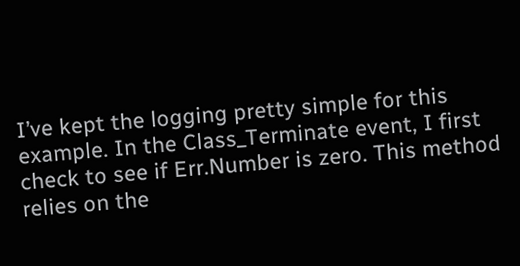I’ve kept the logging pretty simple for this example. In the Class_Terminate event, I first check to see if Err.Number is zero. This method relies on the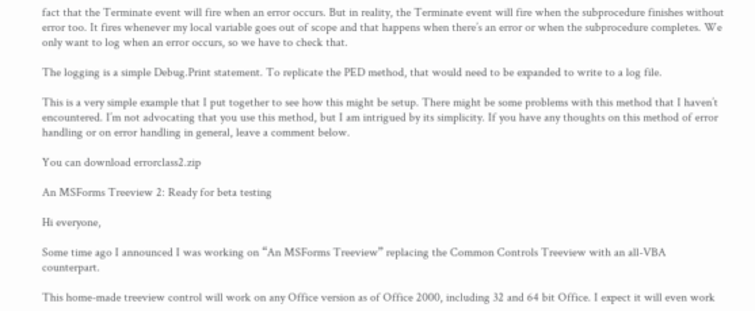fact that the Terminate event will fire when an error occurs. But in reality, the Terminate event will fire when the subprocedure finishes without error too. It fires whenever my local variable goes out of scope and that happens when there’s an error or when the subprocedure completes. We only want to log when an error occurs, so we have to check that.

The logging is a simple Debug.Print statement. To replicate the PED method, that would need to be expanded to write to a log file.

This is a very simple example that I put together to see how this might be setup. There might be some problems with this method that I haven’t encountered. I’m not advocating that you use this method, but I am intrigued by its simplicity. If you have any thoughts on this method of error handling or on error handling in general, leave a comment below.

You can download errorclass2.zip

An MSForms Treeview 2: Ready for beta testing

Hi everyone,

Some time ago I announced I was working on “An MSForms Treeview” replacing the Common Controls Treeview with an all-VBA counterpart.

This home-made treeview control will work on any Office version as of Office 2000, including 32 and 64 bit Office. I expect it will even work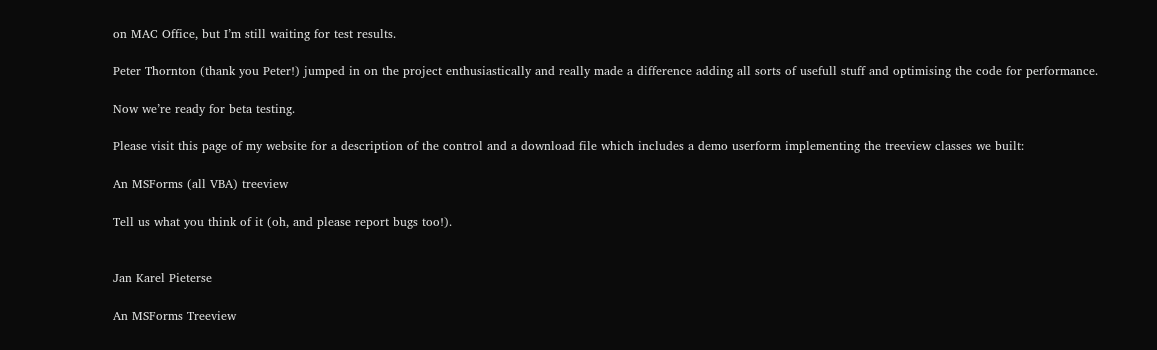on MAC Office, but I’m still waiting for test results.

Peter Thornton (thank you Peter!) jumped in on the project enthusiastically and really made a difference adding all sorts of usefull stuff and optimising the code for performance.

Now we’re ready for beta testing.

Please visit this page of my website for a description of the control and a download file which includes a demo userform implementing the treeview classes we built:

An MSForms (all VBA) treeview

Tell us what you think of it (oh, and please report bugs too!).


Jan Karel Pieterse

An MSForms Treeview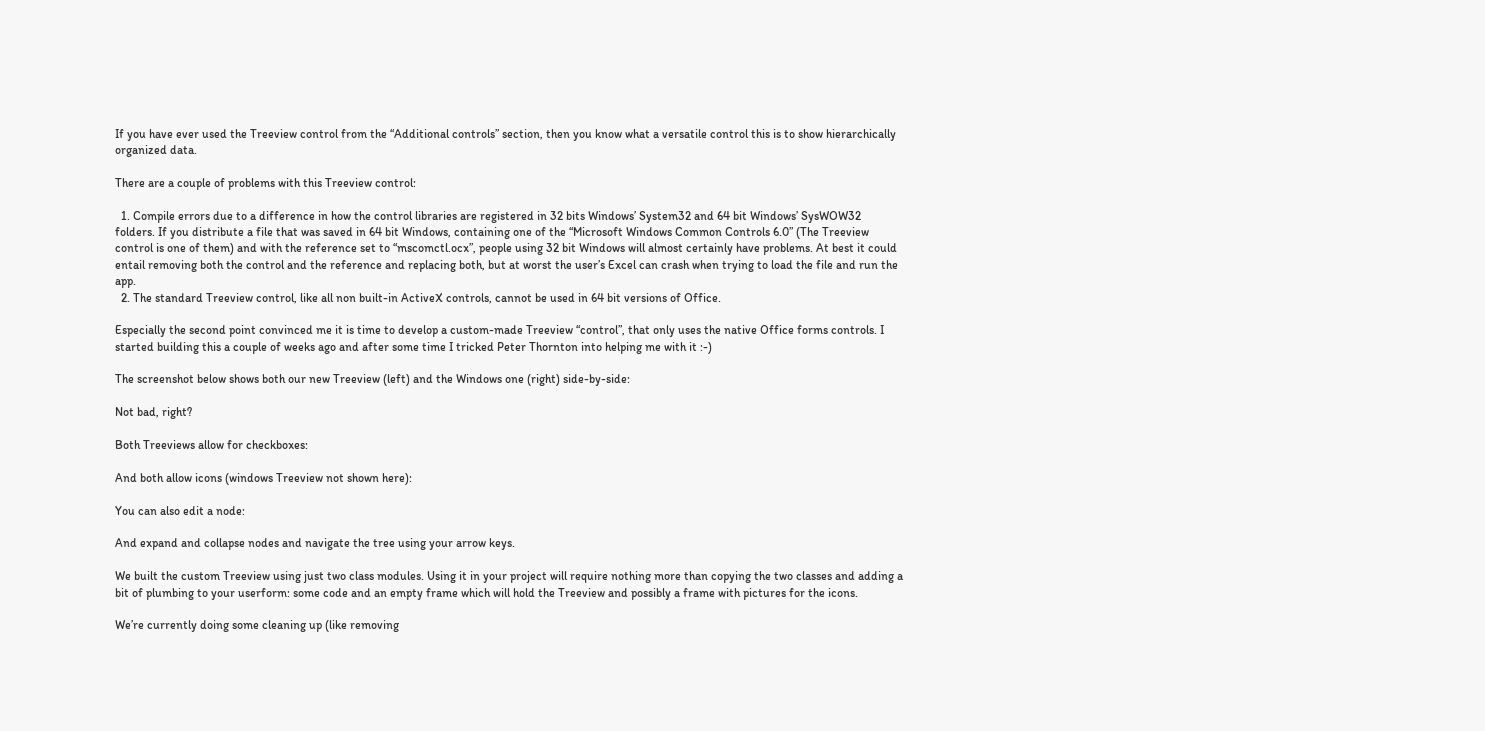If you have ever used the Treeview control from the “Additional controls” section, then you know what a versatile control this is to show hierarchically organized data.

There are a couple of problems with this Treeview control:

  1. Compile errors due to a difference in how the control libraries are registered in 32 bits Windows’ System32 and 64 bit Windows’ SysWOW32 folders. If you distribute a file that was saved in 64 bit Windows, containing one of the “Microsoft Windows Common Controls 6.0” (The Treeview control is one of them) and with the reference set to “mscomctl.ocx”, people using 32 bit Windows will almost certainly have problems. At best it could entail removing both the control and the reference and replacing both, but at worst the user’s Excel can crash when trying to load the file and run the app.
  2. The standard Treeview control, like all non built-in ActiveX controls, cannot be used in 64 bit versions of Office.

Especially the second point convinced me it is time to develop a custom-made Treeview “control”, that only uses the native Office forms controls. I started building this a couple of weeks ago and after some time I tricked Peter Thornton into helping me with it :-)

The screenshot below shows both our new Treeview (left) and the Windows one (right) side-by-side:

Not bad, right?

Both Treeviews allow for checkboxes:

And both allow icons (windows Treeview not shown here):

You can also edit a node:

And expand and collapse nodes and navigate the tree using your arrow keys.

We built the custom Treeview using just two class modules. Using it in your project will require nothing more than copying the two classes and adding a bit of plumbing to your userform: some code and an empty frame which will hold the Treeview and possibly a frame with pictures for the icons.

We’re currently doing some cleaning up (like removing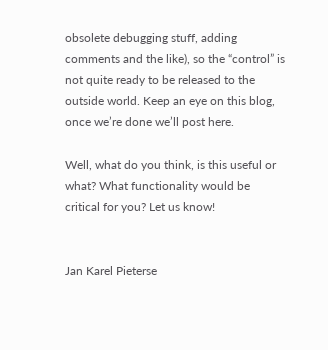obsolete debugging stuff, adding comments and the like), so the “control” is not quite ready to be released to the outside world. Keep an eye on this blog, once we’re done we’ll post here.

Well, what do you think, is this useful or what? What functionality would be critical for you? Let us know!


Jan Karel Pieterse